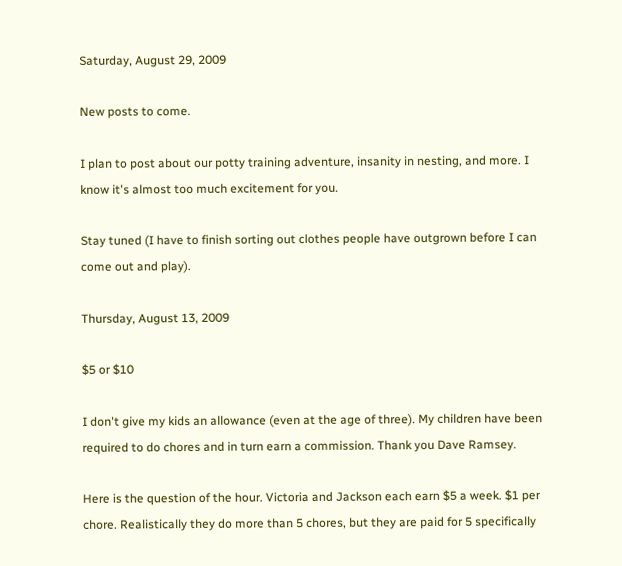Saturday, August 29, 2009

New posts to come.

I plan to post about our potty training adventure, insanity in nesting, and more. I know it's almost too much excitement for you.

Stay tuned (I have to finish sorting out clothes people have outgrown before I can come out and play).

Thursday, August 13, 2009

$5 or $10

I don't give my kids an allowance (even at the age of three). My children have been required to do chores and in turn earn a commission. Thank you Dave Ramsey.

Here is the question of the hour. Victoria and Jackson each earn $5 a week. $1 per chore. Realistically they do more than 5 chores, but they are paid for 5 specifically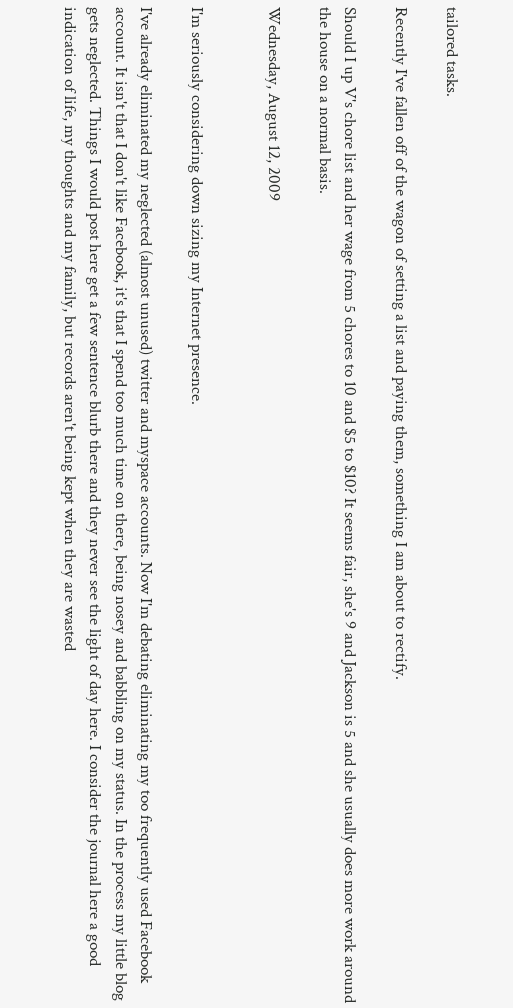tailored tasks.

Recently I've fallen off of the wagon of setting a list and paying them, something I am about to rectify.

Should I up V's chore list and her wage from 5 chores to 10 and $5 to $10? It seems fair, she's 9 and Jackson is 5 and she usually does more work around the house on a normal basis.

Wednesday, August 12, 2009


I'm seriously considering down sizing my Internet presence.

I've already eliminated my neglected (almost unused) twitter and myspace accounts. Now I'm debating eliminating my too frequently used Facebook account. It isn't that I don't like Facebook, it's that I spend too much time on there, being nosey and babbling on my status. In the process my little blog gets neglected. Things I would post here get a few sentence blurb there and they never see the light of day here. I consider the journal here a good indication of life, my thoughts and my family, but records aren't being kept when they are wasted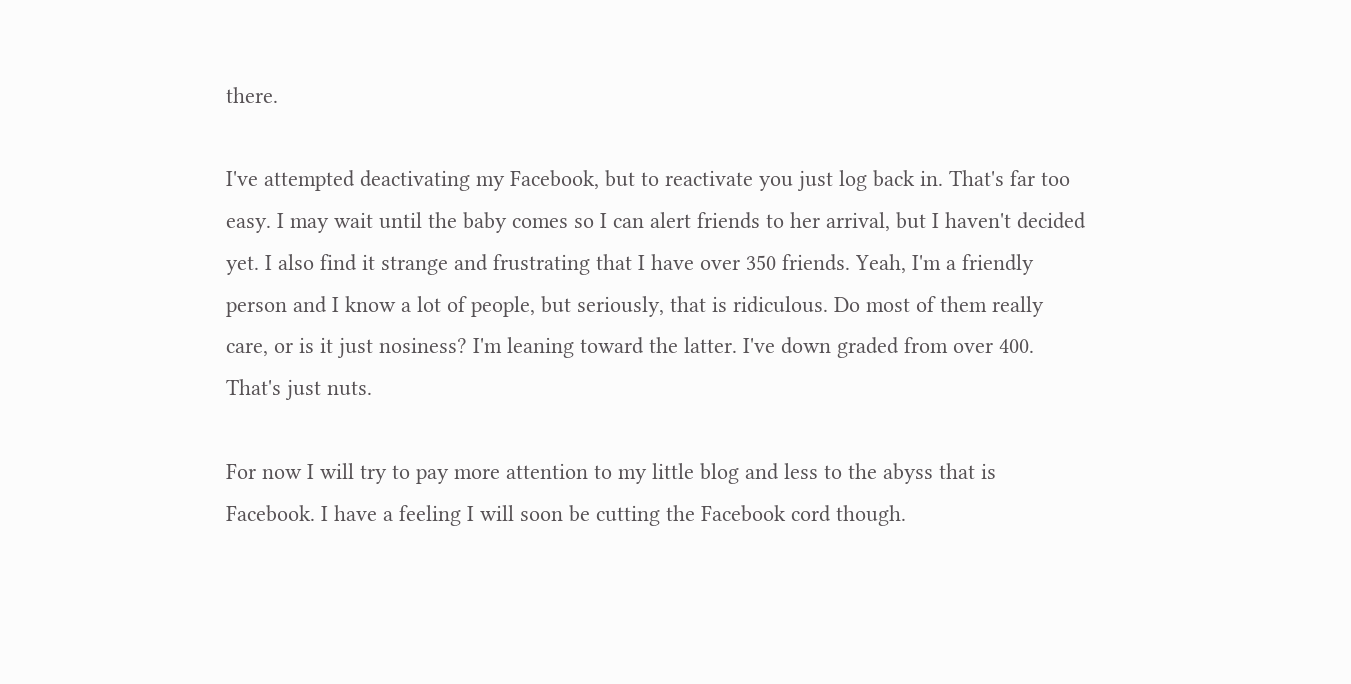there.

I've attempted deactivating my Facebook, but to reactivate you just log back in. That's far too easy. I may wait until the baby comes so I can alert friends to her arrival, but I haven't decided yet. I also find it strange and frustrating that I have over 350 friends. Yeah, I'm a friendly person and I know a lot of people, but seriously, that is ridiculous. Do most of them really care, or is it just nosiness? I'm leaning toward the latter. I've down graded from over 400. That's just nuts.

For now I will try to pay more attention to my little blog and less to the abyss that is Facebook. I have a feeling I will soon be cutting the Facebook cord though.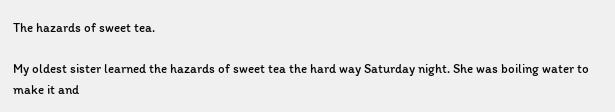The hazards of sweet tea.

My oldest sister learned the hazards of sweet tea the hard way Saturday night. She was boiling water to make it and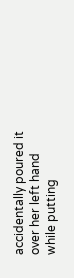accidentally poured it over her left hand while putting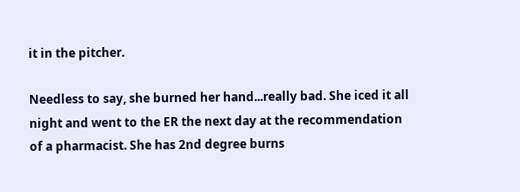it in the pitcher.

Needless to say, she burned her hand...really bad. She iced it all night and went to the ER the next day at the recommendation of a pharmacist. She has 2nd degree burns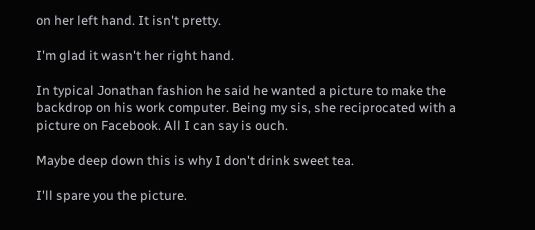on her left hand. It isn't pretty.

I'm glad it wasn't her right hand.

In typical Jonathan fashion he said he wanted a picture to make the backdrop on his work computer. Being my sis, she reciprocated with a picture on Facebook. All I can say is ouch.

Maybe deep down this is why I don't drink sweet tea.

I'll spare you the picture.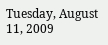Tuesday, August 11, 2009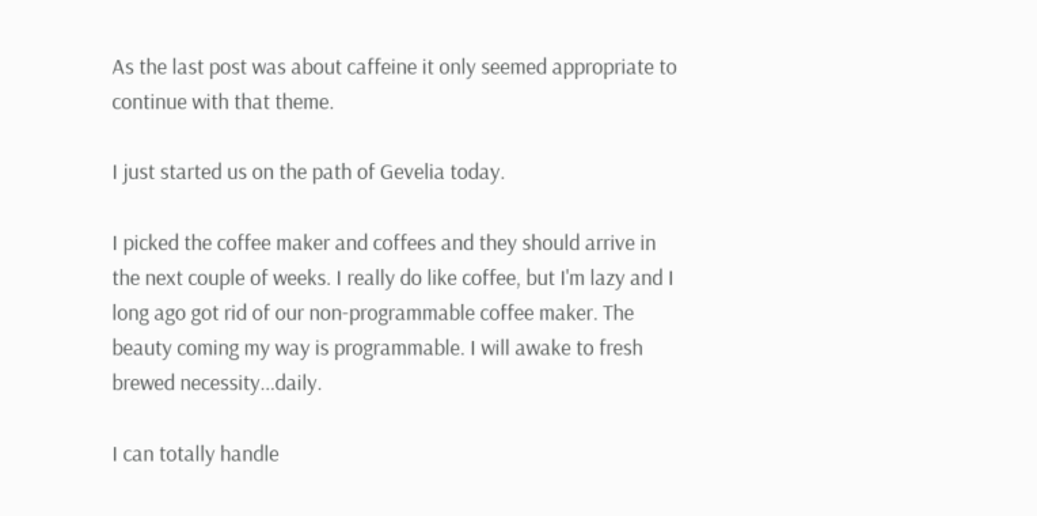As the last post was about caffeine it only seemed appropriate to continue with that theme.

I just started us on the path of Gevelia today.

I picked the coffee maker and coffees and they should arrive in the next couple of weeks. I really do like coffee, but I'm lazy and I long ago got rid of our non-programmable coffee maker. The beauty coming my way is programmable. I will awake to fresh brewed necessity...daily.

I can totally handle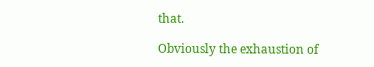that.

Obviously the exhaustion of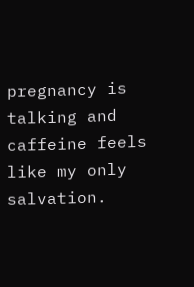pregnancy is talking and caffeine feels like my only salvation.